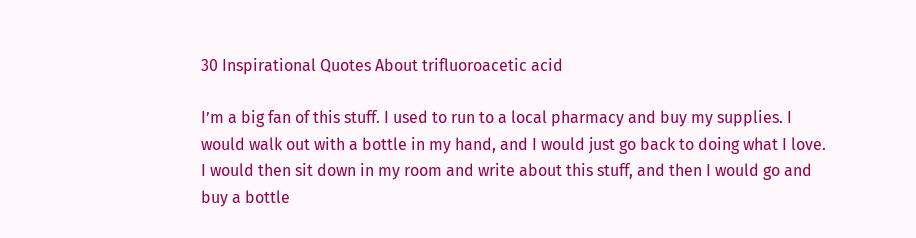30 Inspirational Quotes About trifluoroacetic acid

I’m a big fan of this stuff. I used to run to a local pharmacy and buy my supplies. I would walk out with a bottle in my hand, and I would just go back to doing what I love. I would then sit down in my room and write about this stuff, and then I would go and buy a bottle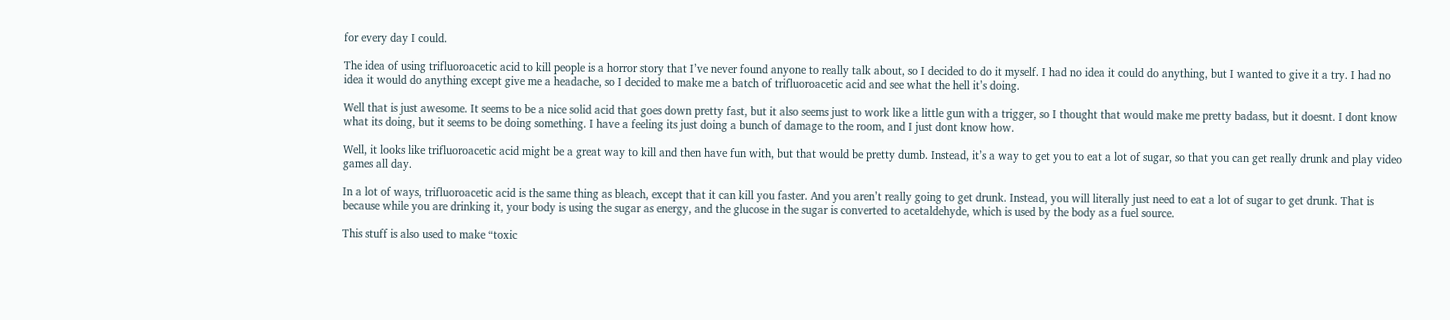for every day I could.

The idea of using trifluoroacetic acid to kill people is a horror story that I’ve never found anyone to really talk about, so I decided to do it myself. I had no idea it could do anything, but I wanted to give it a try. I had no idea it would do anything except give me a headache, so I decided to make me a batch of trifluoroacetic acid and see what the hell it’s doing.

Well that is just awesome. It seems to be a nice solid acid that goes down pretty fast, but it also seems just to work like a little gun with a trigger, so I thought that would make me pretty badass, but it doesnt. I dont know what its doing, but it seems to be doing something. I have a feeling its just doing a bunch of damage to the room, and I just dont know how.

Well, it looks like trifluoroacetic acid might be a great way to kill and then have fun with, but that would be pretty dumb. Instead, it’s a way to get you to eat a lot of sugar, so that you can get really drunk and play video games all day.

In a lot of ways, trifluoroacetic acid is the same thing as bleach, except that it can kill you faster. And you aren’t really going to get drunk. Instead, you will literally just need to eat a lot of sugar to get drunk. That is because while you are drinking it, your body is using the sugar as energy, and the glucose in the sugar is converted to acetaldehyde, which is used by the body as a fuel source.

This stuff is also used to make “toxic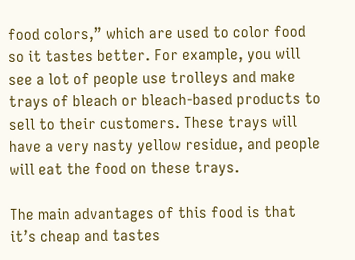food colors,” which are used to color food so it tastes better. For example, you will see a lot of people use trolleys and make trays of bleach or bleach-based products to sell to their customers. These trays will have a very nasty yellow residue, and people will eat the food on these trays.

The main advantages of this food is that it’s cheap and tastes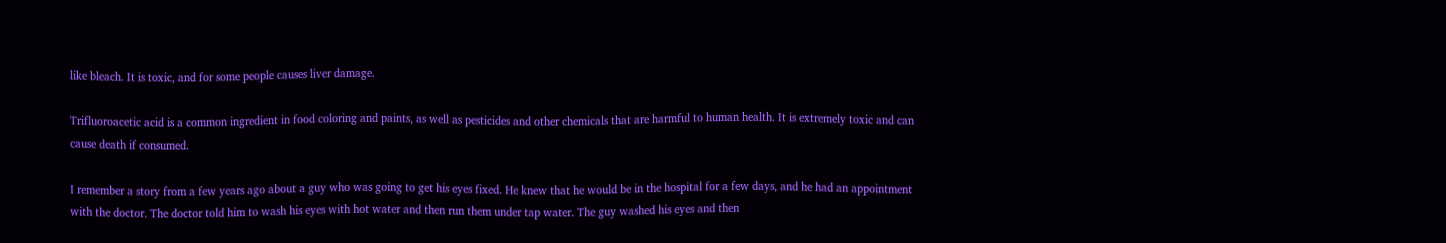like bleach. It is toxic, and for some people causes liver damage.

Trifluoroacetic acid is a common ingredient in food coloring and paints, as well as pesticides and other chemicals that are harmful to human health. It is extremely toxic and can cause death if consumed.

I remember a story from a few years ago about a guy who was going to get his eyes fixed. He knew that he would be in the hospital for a few days, and he had an appointment with the doctor. The doctor told him to wash his eyes with hot water and then run them under tap water. The guy washed his eyes and then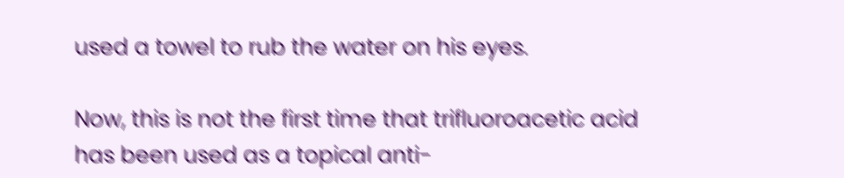used a towel to rub the water on his eyes.

Now, this is not the first time that trifluoroacetic acid has been used as a topical anti-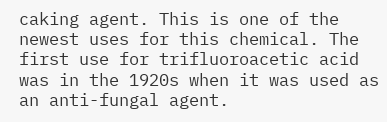caking agent. This is one of the newest uses for this chemical. The first use for trifluoroacetic acid was in the 1920s when it was used as an anti-fungal agent.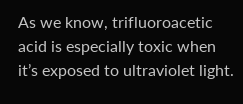As we know, trifluoroacetic acid is especially toxic when it’s exposed to ultraviolet light.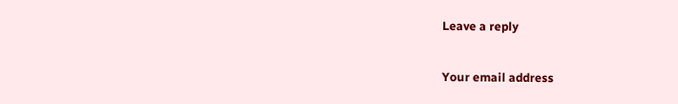Leave a reply

Your email address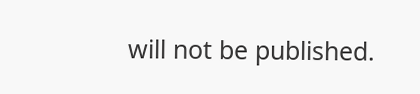will not be published.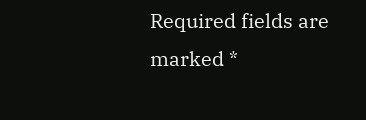Required fields are marked *